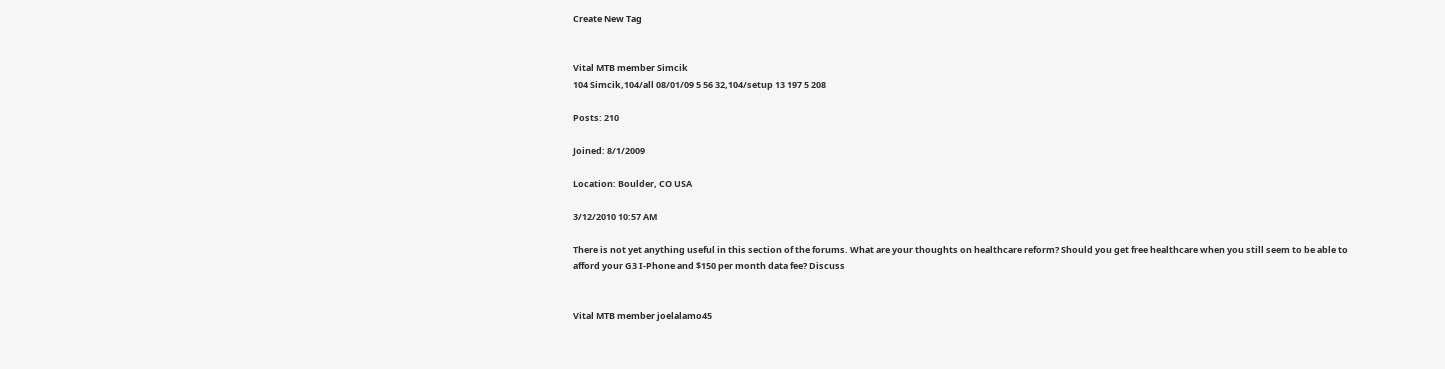Create New Tag


Vital MTB member Simcik
104 Simcik,104/all 08/01/09 5 56 32,104/setup 13 197 5 208

Posts: 210

Joined: 8/1/2009

Location: Boulder, CO USA

3/12/2010 10:57 AM

There is not yet anything useful in this section of the forums. What are your thoughts on healthcare reform? Should you get free healthcare when you still seem to be able to afford your G3 I-Phone and $150 per month data fee? Discuss


Vital MTB member joelalamo45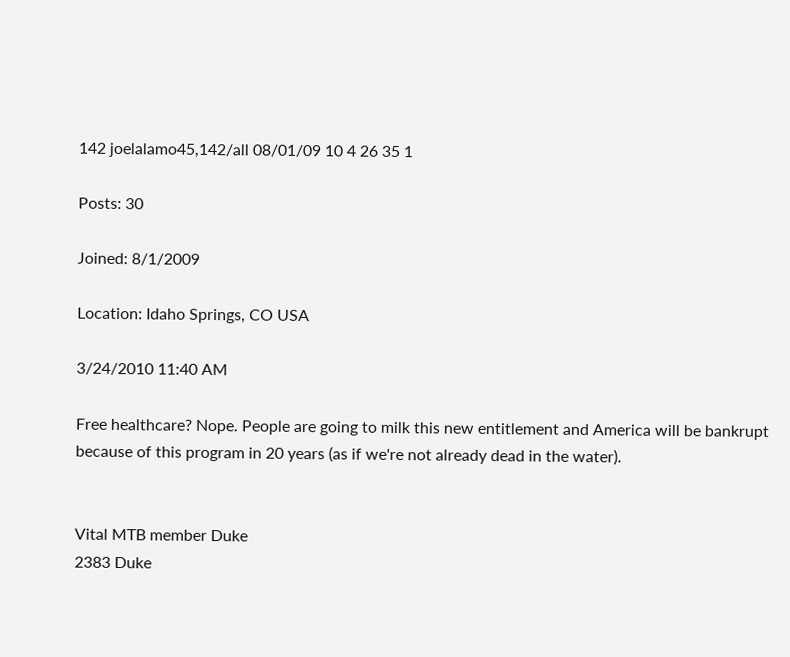142 joelalamo45,142/all 08/01/09 10 4 26 35 1

Posts: 30

Joined: 8/1/2009

Location: Idaho Springs, CO USA

3/24/2010 11:40 AM

Free healthcare? Nope. People are going to milk this new entitlement and America will be bankrupt because of this program in 20 years (as if we're not already dead in the water).


Vital MTB member Duke
2383 Duke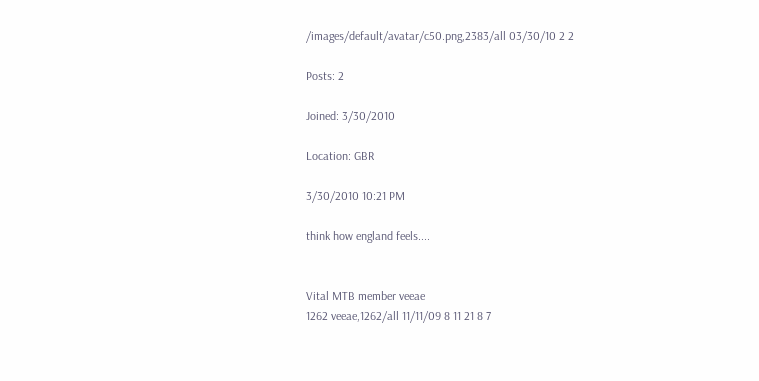/images/default/avatar/c50.png,2383/all 03/30/10 2 2

Posts: 2

Joined: 3/30/2010

Location: GBR

3/30/2010 10:21 PM

think how england feels....


Vital MTB member veeae
1262 veeae,1262/all 11/11/09 8 11 21 8 7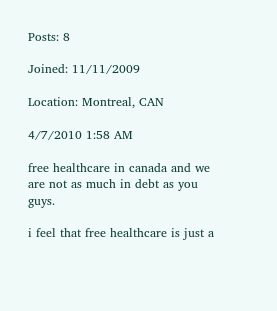Posts: 8

Joined: 11/11/2009

Location: Montreal, CAN

4/7/2010 1:58 AM

free healthcare in canada and we are not as much in debt as you guys.

i feel that free healthcare is just a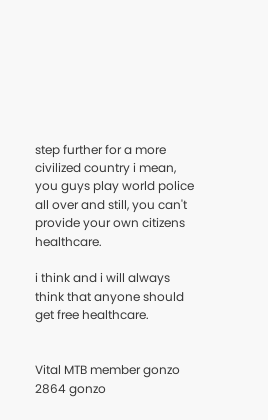step further for a more civilized country i mean, you guys play world police all over and still, you can't provide your own citizens healthcare.

i think and i will always think that anyone should get free healthcare.


Vital MTB member gonzo
2864 gonzo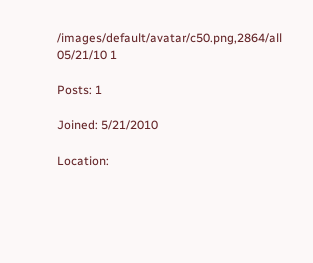/images/default/avatar/c50.png,2864/all 05/21/10 1

Posts: 1

Joined: 5/21/2010

Location: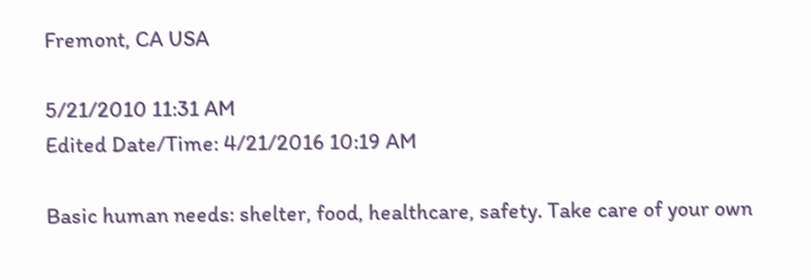Fremont, CA USA

5/21/2010 11:31 AM
Edited Date/Time: 4/21/2016 10:19 AM

Basic human needs: shelter, food, healthcare, safety. Take care of your own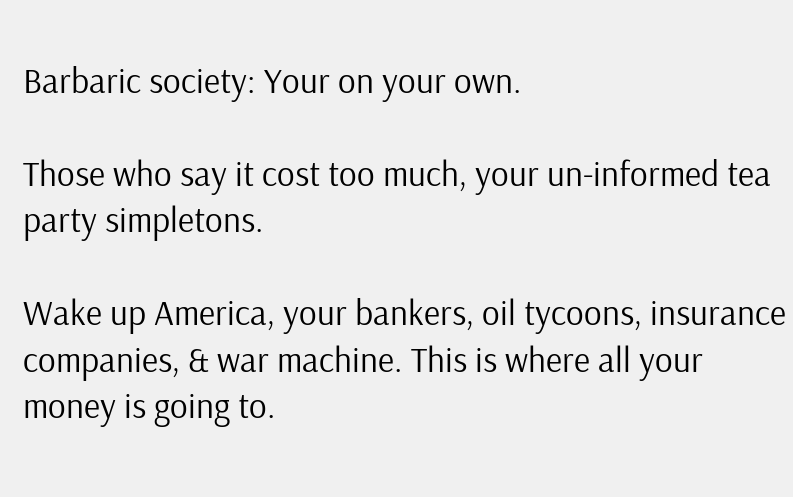Barbaric society: Your on your own.

Those who say it cost too much, your un-informed tea party simpletons.

Wake up America, your bankers, oil tycoons, insurance companies, & war machine. This is where all your money is going to.